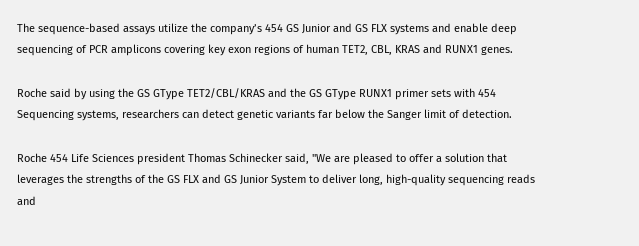The sequence-based assays utilize the company’s 454 GS Junior and GS FLX systems and enable deep sequencing of PCR amplicons covering key exon regions of human TET2, CBL, KRAS and RUNX1 genes.

Roche said by using the GS GType TET2/CBL/KRAS and the GS GType RUNX1 primer sets with 454 Sequencing systems, researchers can detect genetic variants far below the Sanger limit of detection.

Roche 454 Life Sciences president Thomas Schinecker said, "We are pleased to offer a solution that leverages the strengths of the GS FLX and GS Junior System to deliver long, high-quality sequencing reads and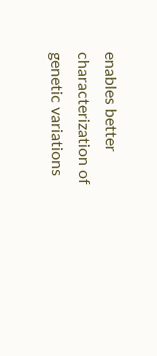enables better characterization of genetic variations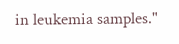in leukemia samples."